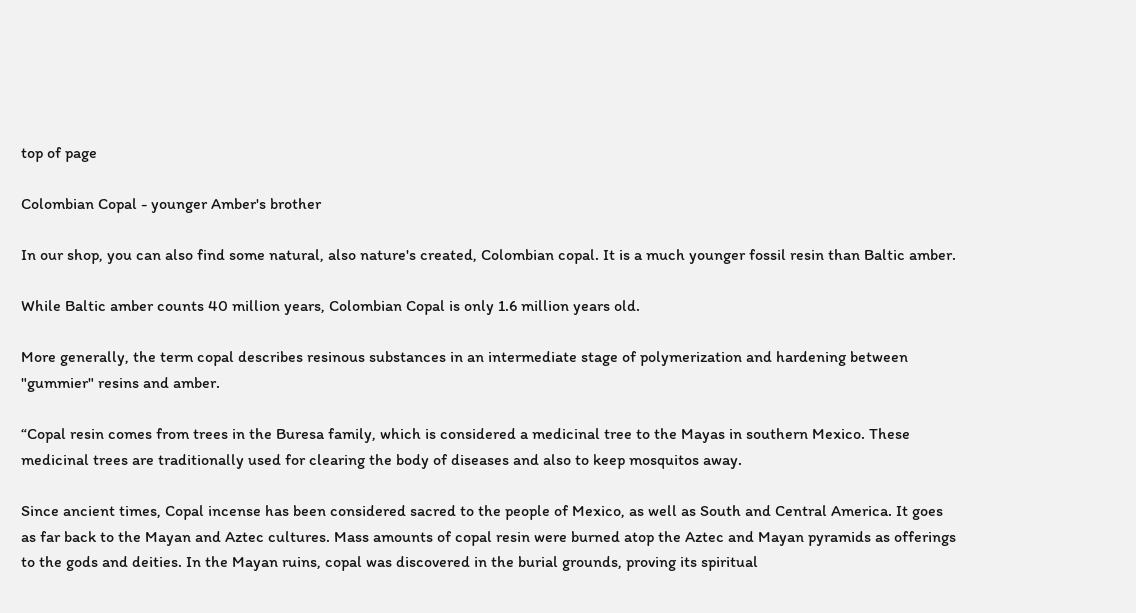top of page

Colombian Copal - younger Amber's brother

In our shop, you can also find some natural, also nature's created, Colombian copal. It is a much younger fossil resin than Baltic amber.

While Baltic amber counts 40 million years, Colombian Copal is only 1.6 million years old.

More generally, the term copal describes resinous substances in an intermediate stage of polymerization and hardening between "gummier" resins and amber.

“Copal resin comes from trees in the Buresa family, which is considered a medicinal tree to the Mayas in southern Mexico. These medicinal trees are traditionally used for clearing the body of diseases and also to keep mosquitos away.

Since ancient times, Copal incense has been considered sacred to the people of Mexico, as well as South and Central America. It goes as far back to the Mayan and Aztec cultures. Mass amounts of copal resin were burned atop the Aztec and Mayan pyramids as offerings to the gods and deities. In the Mayan ruins, copal was discovered in the burial grounds, proving its spiritual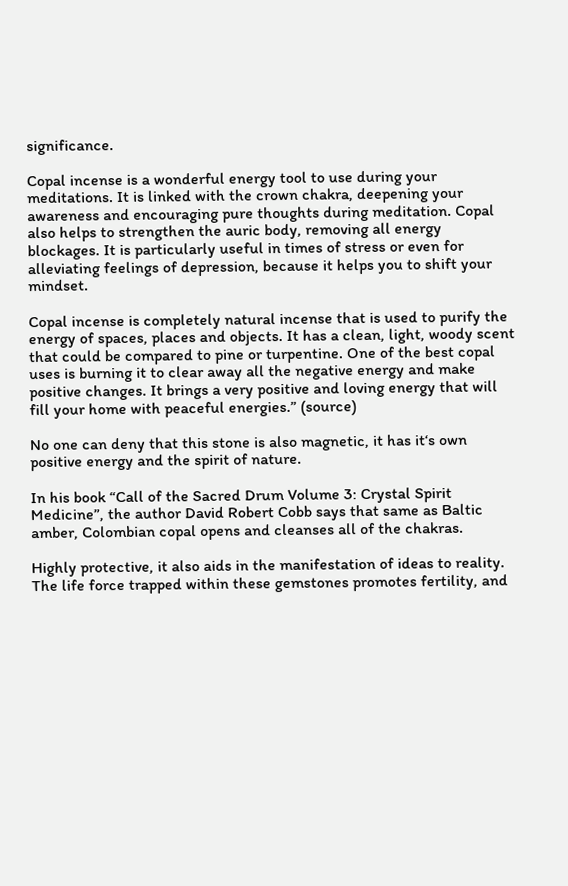significance.

Copal incense is a wonderful energy tool to use during your meditations. It is linked with the crown chakra, deepening your awareness and encouraging pure thoughts during meditation. Copal also helps to strengthen the auric body, removing all energy blockages. It is particularly useful in times of stress or even for alleviating feelings of depression, because it helps you to shift your mindset.

Copal incense is completely natural incense that is used to purify the energy of spaces, places and objects. It has a clean, light, woody scent that could be compared to pine or turpentine. One of the best copal uses is burning it to clear away all the negative energy and make positive changes. It brings a very positive and loving energy that will fill your home with peaceful energies.” (source)

No one can deny that this stone is also magnetic, it has it‘s own positive energy and the spirit of nature.

In his book “Call of the Sacred Drum Volume 3: Crystal Spirit Medicine”, the author David Robert Cobb says that same as Baltic amber, Colombian copal opens and cleanses all of the chakras.

Highly protective, it also aids in the manifestation of ideas to reality. The life force trapped within these gemstones promotes fertility, and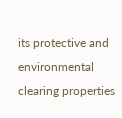its protective and environmental clearing properties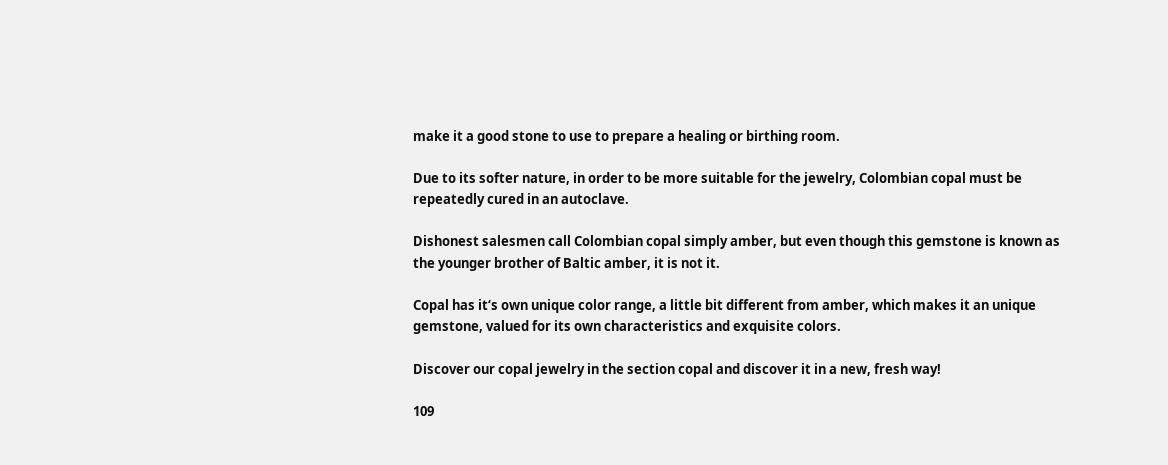make it a good stone to use to prepare a healing or birthing room.

Due to its softer nature, in order to be more suitable for the jewelry, Colombian copal must be repeatedly cured in an autoclave.

Dishonest salesmen call Colombian copal simply amber, but even though this gemstone is known as the younger brother of Baltic amber, it is not it.

Copal has it‘s own unique color range, a little bit different from amber, which makes it an unique gemstone, valued for its own characteristics and exquisite colors.

Discover our copal jewelry in the section copal and discover it in a new, fresh way!

109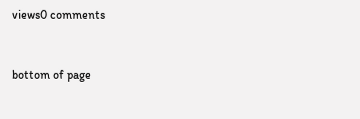views0 comments


bottom of page